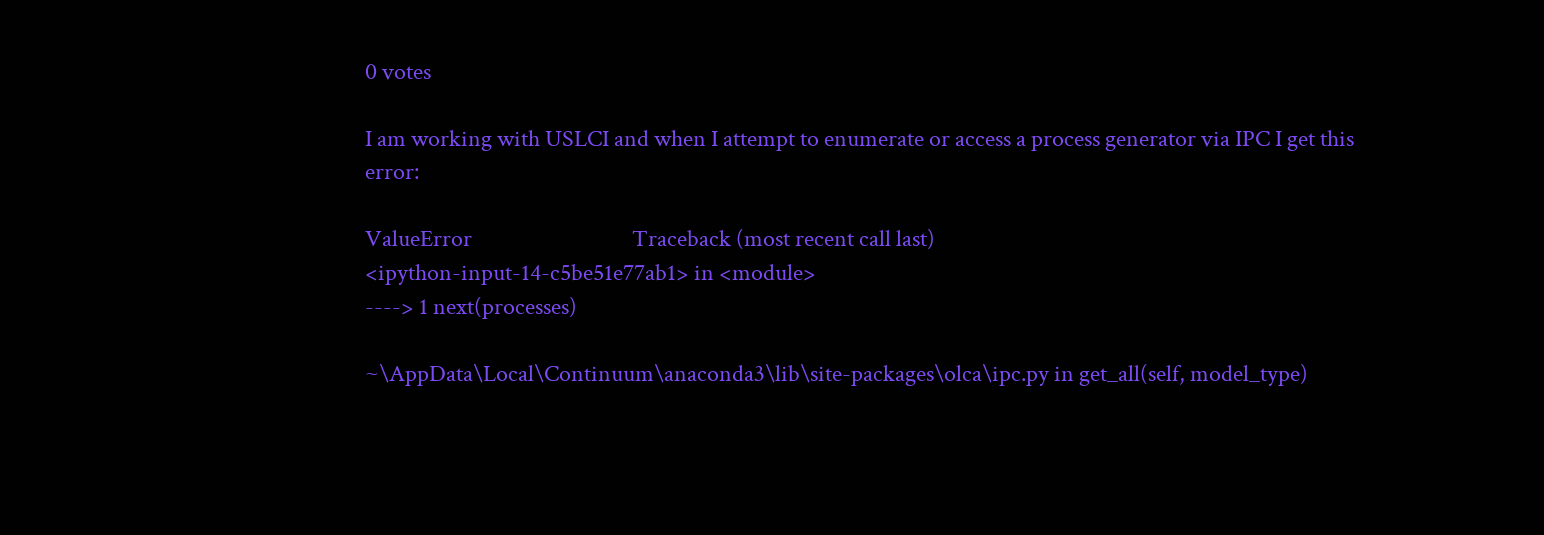0 votes

I am working with USLCI and when I attempt to enumerate or access a process generator via IPC I get this error:

ValueError                                Traceback (most recent call last)
<ipython-input-14-c5be51e77ab1> in <module>
----> 1 next(processes)

~\AppData\Local\Continuum\anaconda3\lib\site-packages\olca\ipc.py in get_all(self, model_type)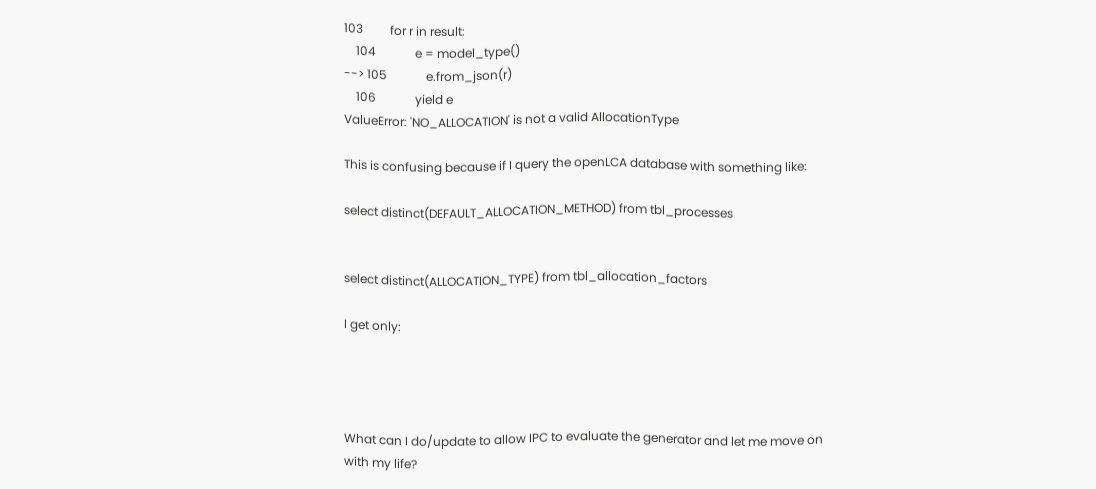103         for r in result:
    104             e = model_type()
--> 105             e.from_json(r)
    106             yield e
ValueError: 'NO_ALLOCATION' is not a valid AllocationType

This is confusing because if I query the openLCA database with something like:

select distinct(DEFAULT_ALLOCATION_METHOD) from tbl_processes


select distinct(ALLOCATION_TYPE) from tbl_allocation_factors

I get only:




What can I do/update to allow IPC to evaluate the generator and let me move on with my life?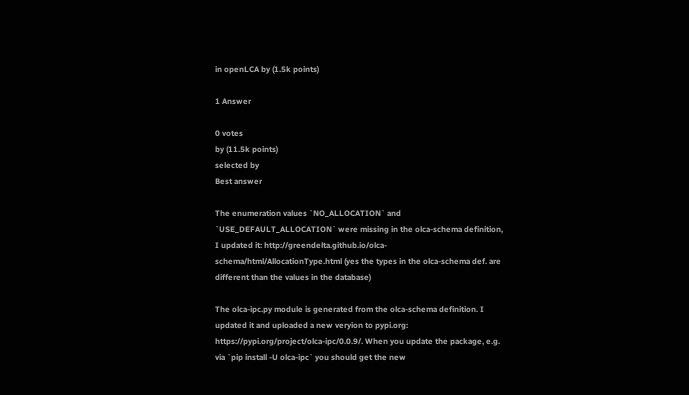in openLCA by (1.5k points)

1 Answer

0 votes
by (11.5k points)
selected by
Best answer

The enumeration values `NO_ALLOCATION` and `USE_DEFAULT_ALLOCATION` were missing in the olca-schema definition, I updated it: http://greendelta.github.io/olca-schema/html/AllocationType.html (yes the types in the olca-schema def. are different than the values in the database)

The olca-ipc.py module is generated from the olca-schema definition. I updated it and uploaded a new veryion to pypi.org: https://pypi.org/project/olca-ipc/0.0.9/. When you update the package, e.g. via `pip install -U olca-ipc` you should get the new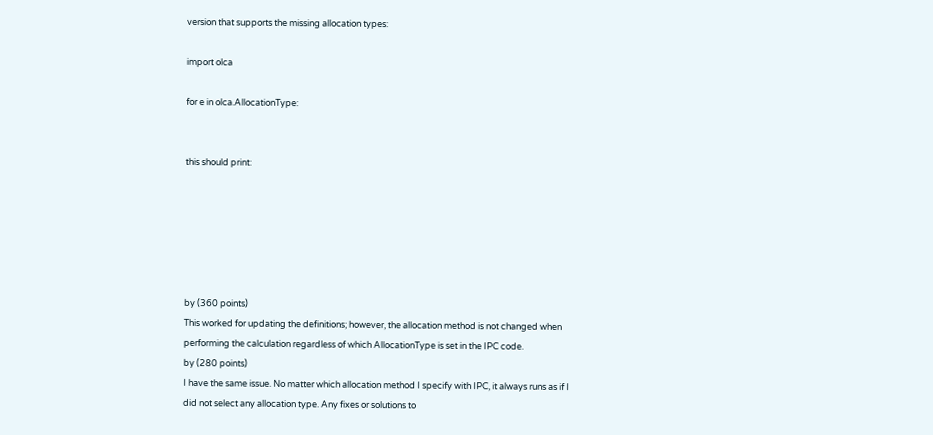version that supports the missing allocation types:

import olca

for e in olca.AllocationType:


this should print:






by (360 points)
This worked for updating the definitions; however, the allocation method is not changed when performing the calculation regardless of which AllocationType is set in the IPC code.
by (280 points)
I have the same issue. No matter which allocation method I specify with IPC, it always runs as if I did not select any allocation type. Any fixes or solutions to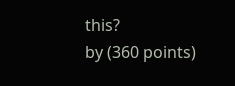this?
by (360 points)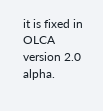it is fixed in OLCA version 2.0 alpha.